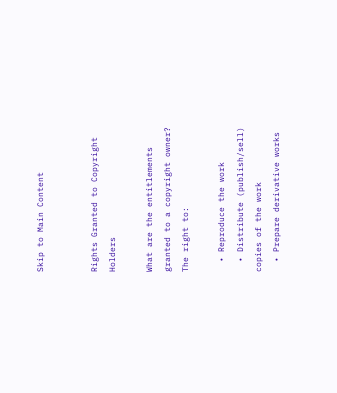Skip to Main Content


Rights Granted to Copyright Holders

What are the entitlements granted to a copyright owner? The right to:

  • Reproduce the work
  • Distribute (publish/sell) copies of the work
  • Prepare derivative works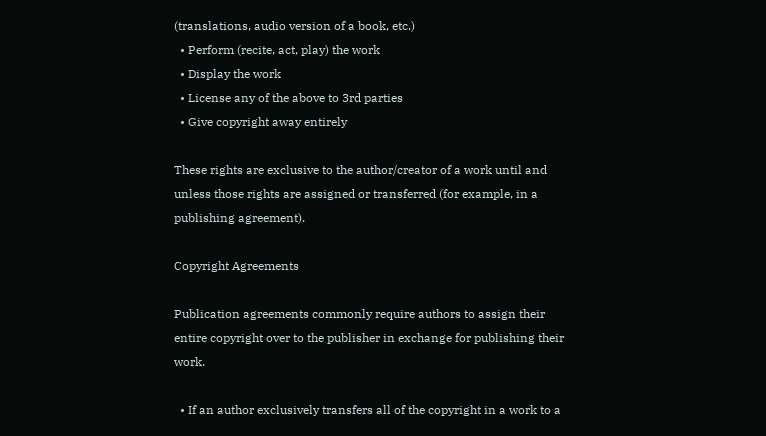(translations, audio version of a book, etc.)
  • Perform (recite, act, play) the work
  • Display the work
  • License any of the above to 3rd parties
  • Give copyright away entirely

These rights are exclusive to the author/creator of a work until and unless those rights are assigned or transferred (for example, in a publishing agreement).

Copyright Agreements

Publication agreements commonly require authors to assign their entire copyright over to the publisher in exchange for publishing their work.

  • If an author exclusively transfers all of the copyright in a work to a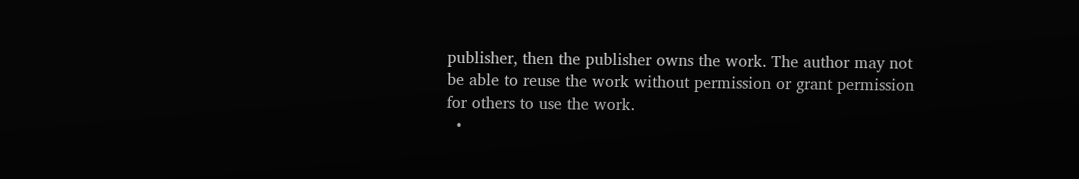publisher, then the publisher owns the work. The author may not be able to reuse the work without permission or grant permission for others to use the work.
  •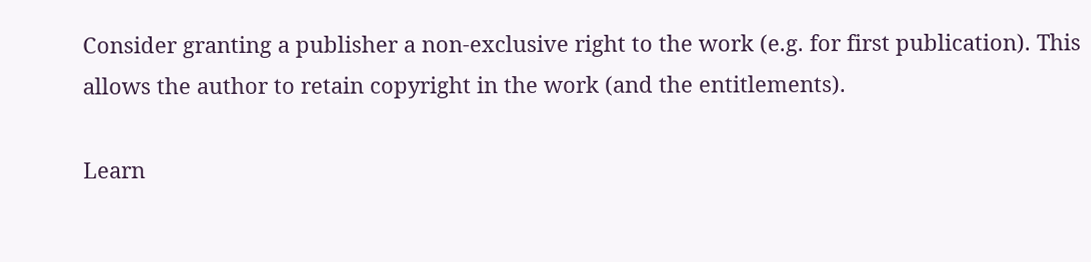Consider granting a publisher a non-exclusive right to the work (e.g. for first publication). This allows the author to retain copyright in the work (and the entitlements).

Learn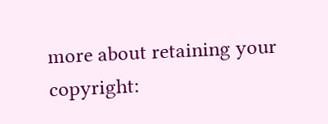more about retaining your copyright: